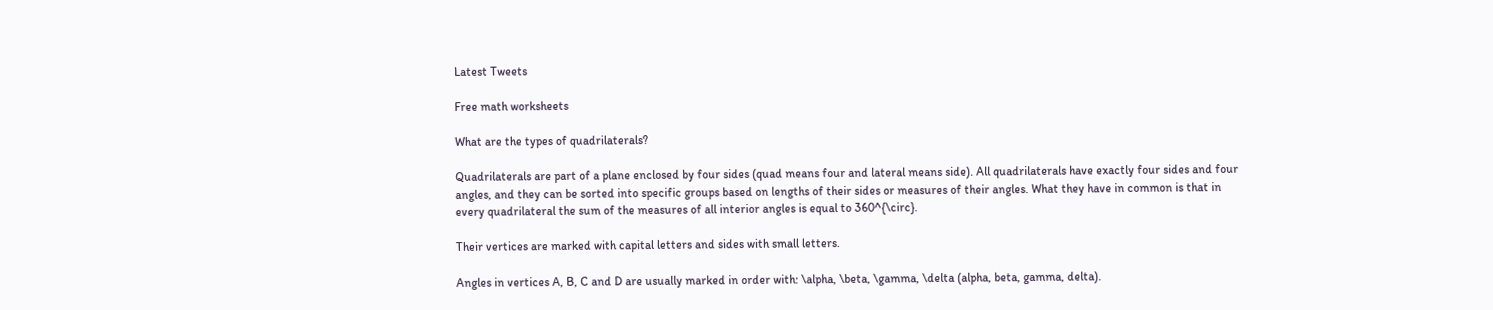Latest Tweets

Free math worksheets

What are the types of quadrilaterals?

Quadrilaterals are part of a plane enclosed by four sides (quad means four and lateral means side). All quadrilaterals have exactly four sides and four angles, and they can be sorted into specific groups based on lengths of their sides or measures of their angles. What they have in common is that in every quadrilateral the sum of the measures of all interior angles is equal to 360^{\circ}.

Their vertices are marked with capital letters and sides with small letters.

Angles in vertices A, B, C and D are usually marked in order with: \alpha, \beta, \gamma, \delta (alpha, beta, gamma, delta).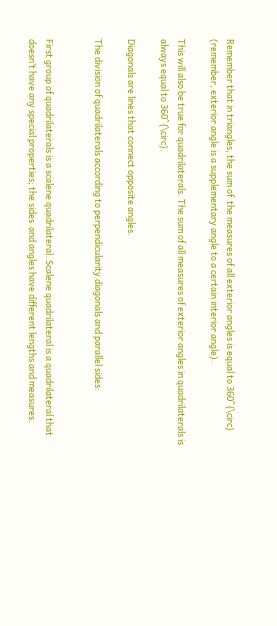Remember that in triangles, the sum of  the measures of all exterior angles is equal to 360^{\circ} (remember, exterior angle is a supplementary angle to a certain interior angle).

This will also be true for quadrilaterals. The sum of all measures of exterior angles in quadrilaterals is always equal to 360^{\circ}.

Diagonals are lines that connect opposite angles.

The division of quadrilaterals according to perpendicularity diagonals and parallel sides:


First group of quadrilaterals is a scalene quadrilateral. Scalene quadrilateral is a quadrilateral that doesn’t have any special properties; the sides  and angles have different lengths and measures.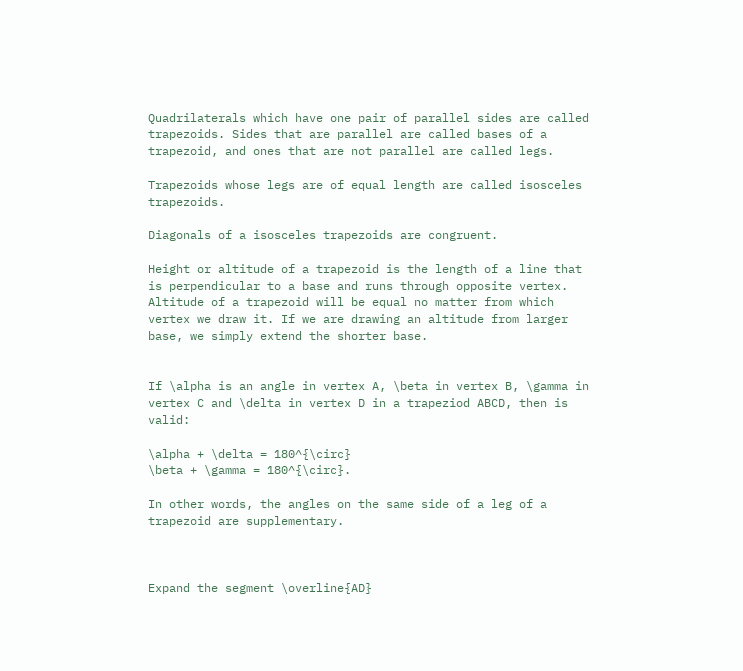Quadrilaterals which have one pair of parallel sides are called trapezoids. Sides that are parallel are called bases of a trapezoid, and ones that are not parallel are called legs.

Trapezoids whose legs are of equal length are called isosceles trapezoids.

Diagonals of a isosceles trapezoids are congruent.

Height or altitude of a trapezoid is the length of a line that is perpendicular to a base and runs through opposite vertex. Altitude of a trapezoid will be equal no matter from which vertex we draw it. If we are drawing an altitude from larger base, we simply extend the shorter base.


If \alpha is an angle in vertex A, \beta in vertex B, \gamma in vertex C and \delta in vertex D in a trapeziod ABCD, then is valid:

\alpha + \delta = 180^{\circ}
\beta + \gamma = 180^{\circ}.

In other words, the angles on the same side of a leg of a trapezoid are supplementary.



Expand the segment \overline{AD}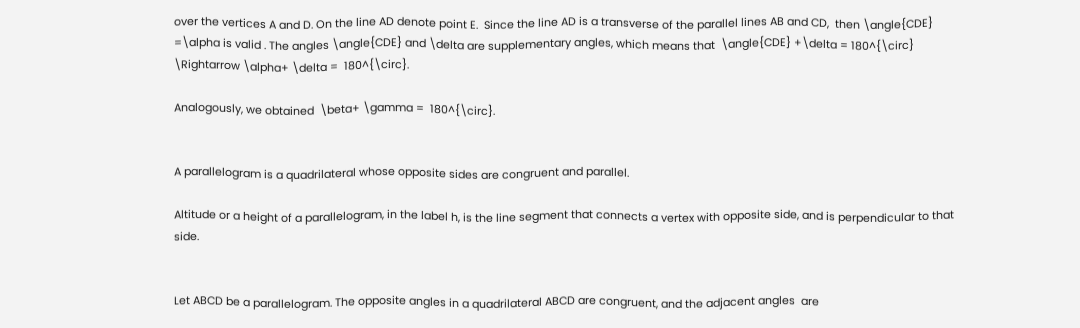over the vertices A and D. On the line AD denote point E.  Since the line AD is a transverse of the parallel lines AB and CD,  then \angle{CDE} =\alpha is valid . The angles \angle{CDE} and \delta are supplementary angles, which means that  \angle{CDE} +\delta = 180^{\circ} \Rightarrow \alpha+ \delta =  180^{\circ}.

Analogously, we obtained  \beta+ \gamma =  180^{\circ}.


A parallelogram is a quadrilateral whose opposite sides are congruent and parallel.

Altitude or a height of a parallelogram, in the label h, is the line segment that connects a vertex with opposite side, and is perpendicular to that side.


Let ABCD be a parallelogram. The opposite angles in a quadrilateral ABCD are congruent, and the adjacent angles  are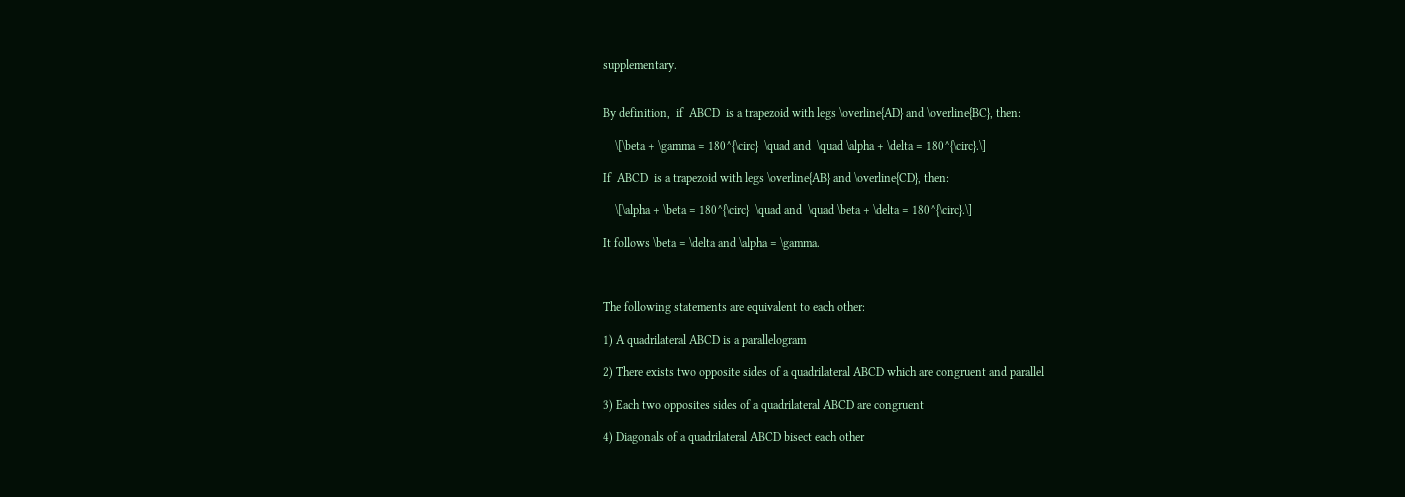supplementary.


By definition,  if  ABCD  is a trapezoid with legs \overline{AD} and \overline{BC}, then:

    \[\beta + \gamma = 180^{\circ}  \quad and  \quad \alpha + \delta = 180^{\circ}.\]

If  ABCD  is a trapezoid with legs \overline{AB} and \overline{CD}, then:

    \[\alpha + \beta = 180^{\circ}  \quad and  \quad \beta + \delta = 180^{\circ}.\]

It follows \beta = \delta and \alpha = \gamma.



The following statements are equivalent to each other:

1) A quadrilateral ABCD is a parallelogram

2) There exists two opposite sides of a quadrilateral ABCD which are congruent and parallel

3) Each two opposites sides of a quadrilateral ABCD are congruent

4) Diagonals of a quadrilateral ABCD bisect each other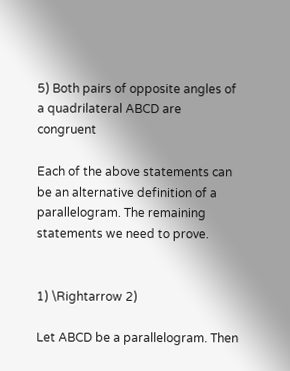5) Both pairs of opposite angles of a quadrilateral ABCD are congruent

Each of the above statements can be an alternative definition of a parallelogram. The remaining statements we need to prove.


1) \Rightarrow 2)

Let ABCD be a parallelogram. Then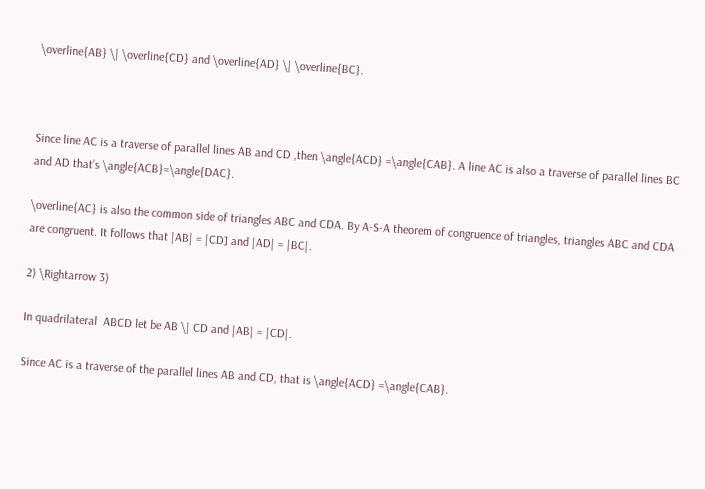\overline{AB} \| \overline{CD} and \overline{AD} \| \overline{BC}.



Since line AC is a traverse of parallel lines AB and CD ,then \angle{ACD} =\angle{CAB}. A line AC is also a traverse of parallel lines BC and AD that’s \angle{ACB}=\angle{DAC}.

\overline{AC} is also the common side of triangles ABC and CDA. By A-S-A theorem of congruence of triangles, triangles ABC and CDA are congruent. It follows that |AB| = |CD] and |AD| = |BC|.

2) \Rightarrow 3)

In quadrilateral  ABCD let be AB \| CD and |AB| = |CD|.

Since AC is a traverse of the parallel lines AB and CD, that is \angle{ACD} =\angle{CAB}.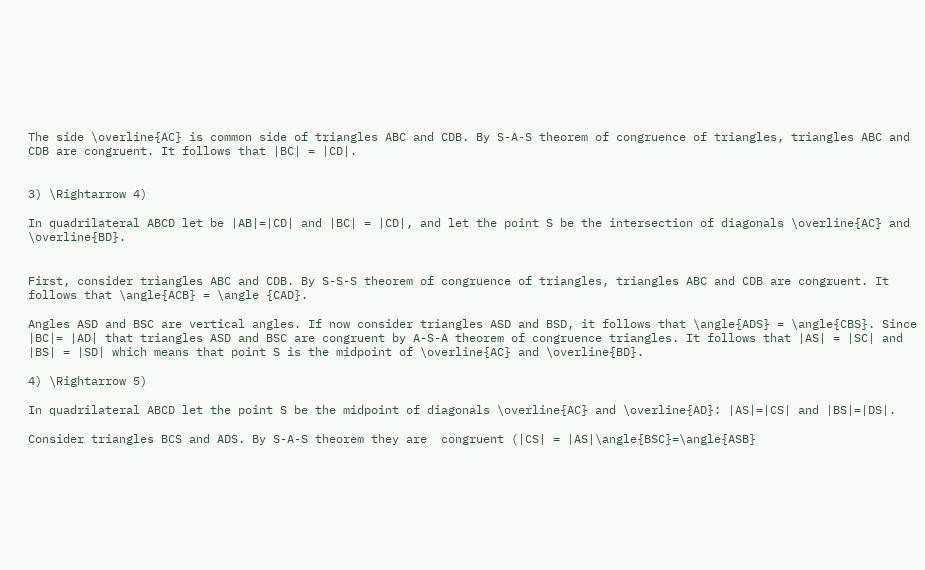The side \overline{AC} is common side of triangles ABC and CDB. By S-A-S theorem of congruence of triangles, triangles ABC and CDB are congruent. It follows that |BC| = |CD|.


3) \Rightarrow 4)

In quadrilateral ABCD let be |AB|=|CD| and |BC| = |CD|, and let the point S be the intersection of diagonals \overline{AC} and \overline{BD}.


First, consider triangles ABC and CDB. By S-S-S theorem of congruence of triangles, triangles ABC and CDB are congruent. It follows that \angle{ACB} = \angle {CAD}.

Angles ASD and BSC are vertical angles. If now consider triangles ASD and BSD, it follows that \angle{ADS} = \angle{CBS}. Since |BC|= |AD| that triangles ASD and BSC are congruent by A-S-A theorem of congruence triangles. It follows that |AS| = |SC| and |BS| = |SD| which means that point S is the midpoint of \overline{AC} and \overline{BD}.

4) \Rightarrow 5)

In quadrilateral ABCD let the point S be the midpoint of diagonals \overline{AC} and \overline{AD}: |AS|=|CS| and |BS|=|DS|.

Consider triangles BCS and ADS. By S-A-S theorem they are  congruent (|CS| = |AS|\angle{BSC}=\angle{ASB}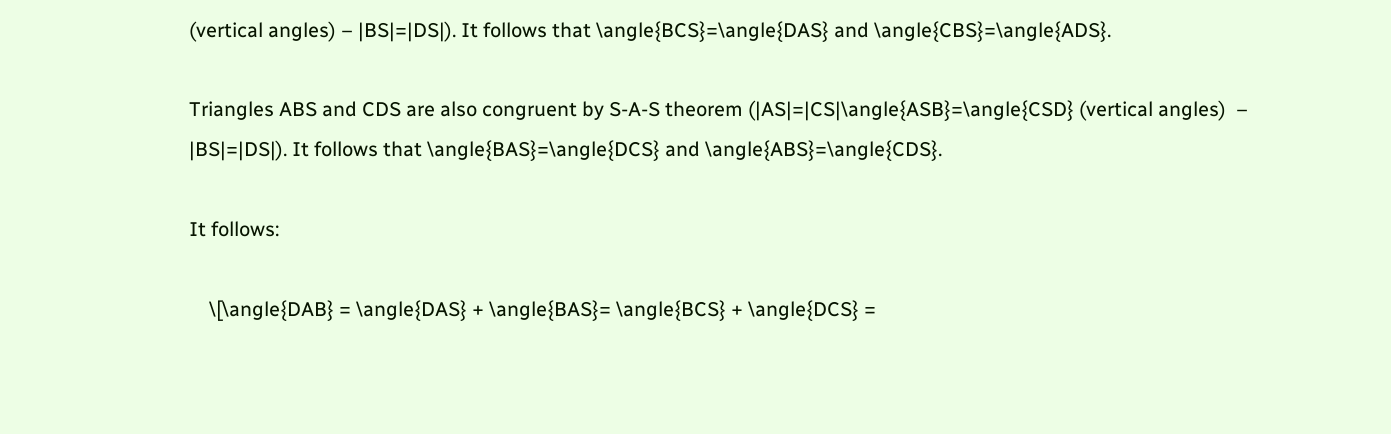(vertical angles) – |BS|=|DS|). It follows that \angle{BCS}=\angle{DAS} and \angle{CBS}=\angle{ADS}.

Triangles ABS and CDS are also congruent by S-A-S theorem (|AS|=|CS|\angle{ASB}=\angle{CSD} (vertical angles)  – |BS|=|DS|). It follows that \angle{BAS}=\angle{DCS} and \angle{ABS}=\angle{CDS}.

It follows:

    \[\angle{DAB} = \angle{DAS} + \angle{BAS}= \angle{BCS} + \angle{DCS} =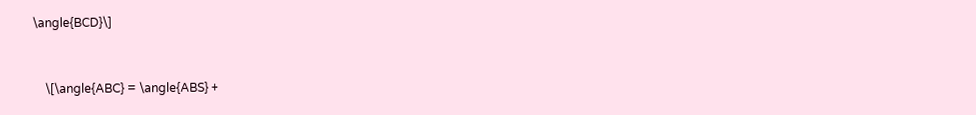\angle{BCD}\]


    \[\angle{ABC} = \angle{ABS} +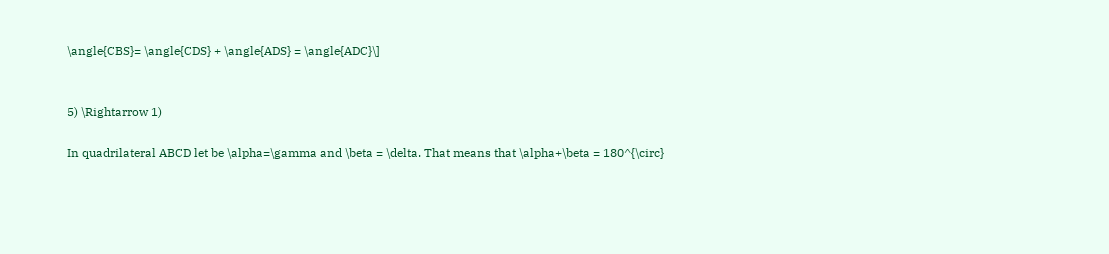\angle{CBS}= \angle{CDS} + \angle{ADS} = \angle{ADC}\]


5) \Rightarrow 1)

In quadrilateral ABCD let be \alpha=\gamma and \beta = \delta. That means that \alpha+\beta = 180^{\circ}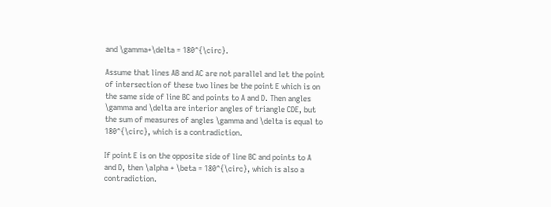and \gamma+\delta = 180^{\circ}.

Assume that lines AB and AC are not parallel and let the point of intersection of these two lines be the point E which is on the same side of line BC and points to A and D. Then angles \gamma and \delta are interior angles of triangle CDE, but the sum of measures of angles \gamma and \delta is equal to 180^{\circ}, which is a contradiction.

If point E is on the opposite side of line BC and points to A and D, then \alpha + \beta = 180^{\circ}, which is also a contradiction.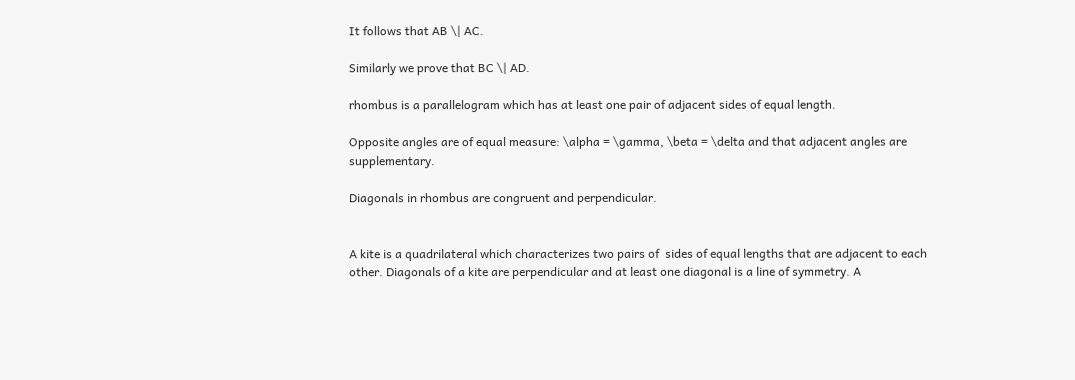It follows that AB \| AC.

Similarly we prove that BC \| AD.

rhombus is a parallelogram which has at least one pair of adjacent sides of equal length.

Opposite angles are of equal measure: \alpha = \gamma, \beta = \delta and that adjacent angles are supplementary.

Diagonals in rhombus are congruent and perpendicular.


A kite is a quadrilateral which characterizes two pairs of  sides of equal lengths that are adjacent to each other. Diagonals of a kite are perpendicular and at least one diagonal is a line of symmetry. A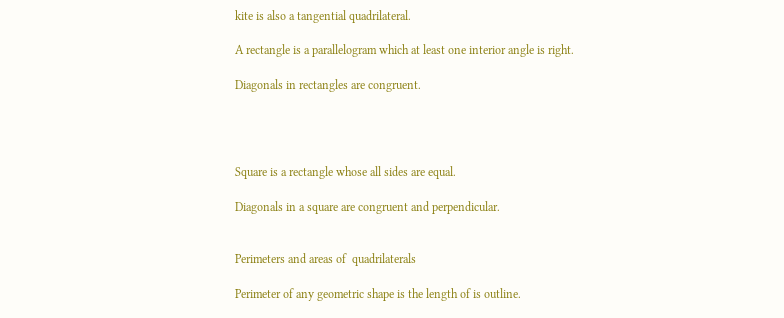kite is also a tangential quadrilateral.

A rectangle is a parallelogram which at least one interior angle is right.

Diagonals in rectangles are congruent.




Square is a rectangle whose all sides are equal.

Diagonals in a square are congruent and perpendicular.


Perimeters and areas of  quadrilaterals

Perimeter of any geometric shape is the length of is outline.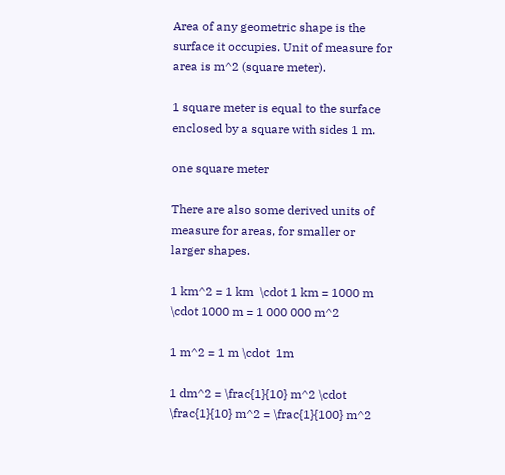Area of any geometric shape is the surface it occupies. Unit of measure for area is m^2 (square meter).

1 square meter is equal to the surface enclosed by a square with sides 1 m.

one square meter

There are also some derived units of measure for areas, for smaller or larger shapes.

1 km^2 = 1 km  \cdot 1 km = 1000 m \cdot 1000 m = 1 000 000 m^2

1 m^2 = 1 m \cdot  1m

1 dm^2 = \frac{1}{10} m^2 \cdot \frac{1}{10} m^2 = \frac{1}{100} m^2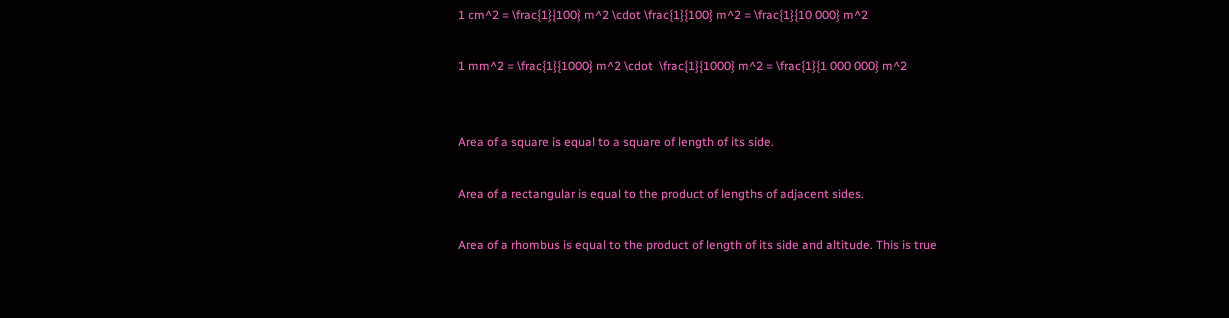1 cm^2 = \frac{1}{100} m^2 \cdot \frac{1}{100} m^2 = \frac{1}{10 000} m^2

1 mm^2 = \frac{1}{1000} m^2 \cdot  \frac{1}{1000} m^2 = \frac{1}{1 000 000} m^2


Area of a square is equal to a square of length of its side.

Area of a rectangular is equal to the product of lengths of adjacent sides.

Area of a rhombus is equal to the product of length of its side and altitude. This is true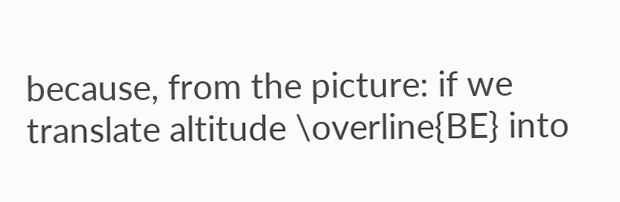because, from the picture: if we translate altitude \overline{BE} into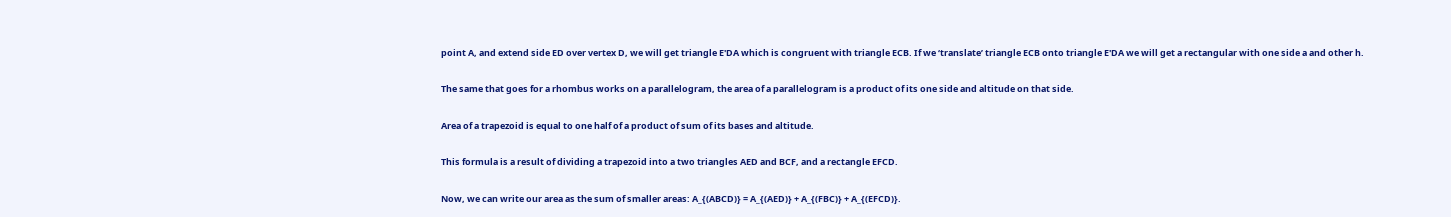point A, and extend side ED over vertex D, we will get triangle E'DA which is congruent with triangle ECB. If we ‘translate’ triangle ECB onto triangle E'DA we will get a rectangular with one side a and other h.

The same that goes for a rhombus works on a parallelogram, the area of a parallelogram is a product of its one side and altitude on that side.

Area of a trapezoid is equal to one half of a product of sum of its bases and altitude.

This formula is a result of dividing a trapezoid into a two triangles AED and BCF, and a rectangle EFCD.

Now, we can write our area as the sum of smaller areas: A_{(ABCD)} = A_{(AED)} + A_{(FBC)} + A_{(EFCD)}.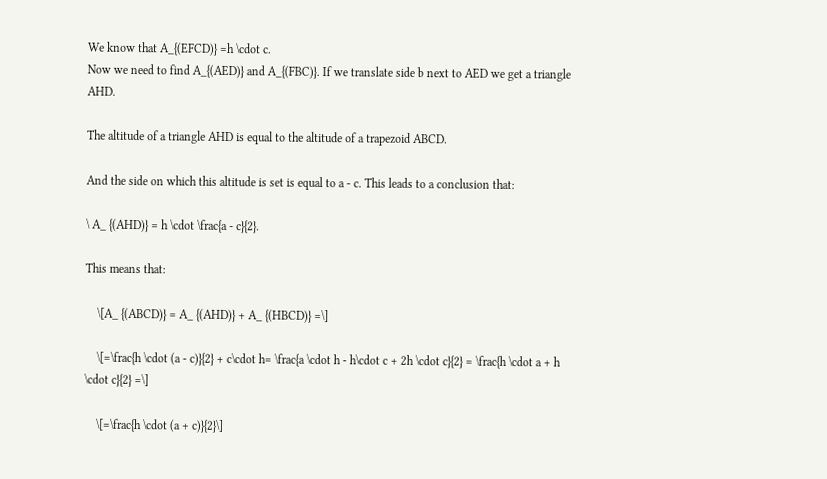We know that A_{(EFCD)} =h \cdot c.
Now we need to find A_{(AED)} and A_{(FBC)}. If we translate side b next to AED we get a triangle AHD.

The altitude of a triangle AHD is equal to the altitude of a trapezoid ABCD.

And the side on which this altitude is set is equal to a - c. This leads to a conclusion that:

\ A_ {(AHD)} = h \cdot \frac{a - c}{2}.

This means that:

    \[A_ {(ABCD)} = A_ {(AHD)} + A_ {(HBCD)} =\]

    \[=\frac{h \cdot (a - c)}{2} + c\cdot h= \frac{a \cdot h - h\cdot c + 2h \cdot c}{2} = \frac{h \cdot a + h \cdot c}{2} =\]

    \[=\frac{h \cdot (a + c)}{2}\]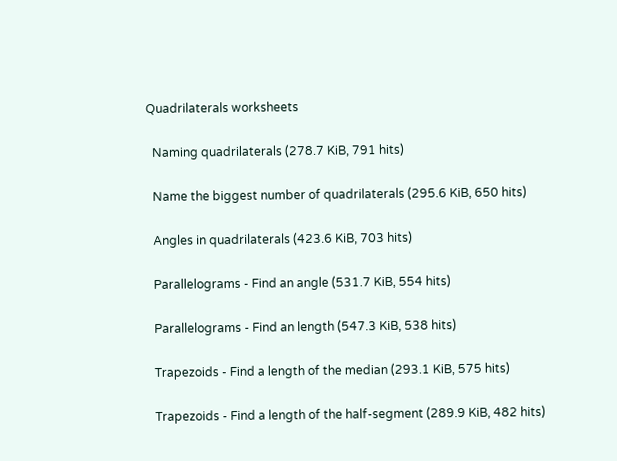Quadrilaterals worksheets

  Naming quadrilaterals (278.7 KiB, 791 hits)

  Name the biggest number of quadrilaterals (295.6 KiB, 650 hits)

  Angles in quadrilaterals (423.6 KiB, 703 hits)

  Parallelograms - Find an angle (531.7 KiB, 554 hits)

  Parallelograms - Find an length (547.3 KiB, 538 hits)

  Trapezoids - Find a length of the median (293.1 KiB, 575 hits)

  Trapezoids - Find a length of the half-segment (289.9 KiB, 482 hits)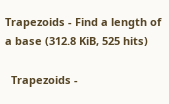Trapezoids - Find a length of a base (312.8 KiB, 525 hits)

  Trapezoids -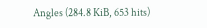Angles (284.8 KiB, 653 hits)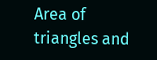Area of triangles and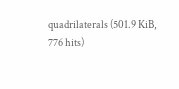quadrilaterals (501.9 KiB, 776 hits)